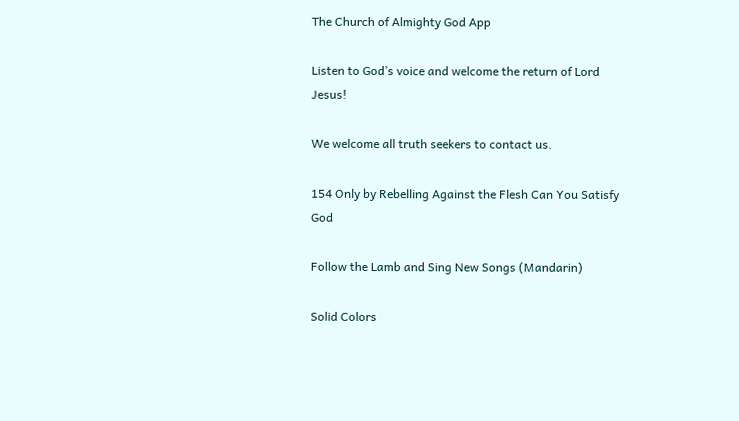The Church of Almighty God App

Listen to God’s voice and welcome the return of Lord Jesus!

We welcome all truth seekers to contact us.

154 Only by Rebelling Against the Flesh Can You Satisfy God

Follow the Lamb and Sing New Songs (Mandarin)

Solid Colors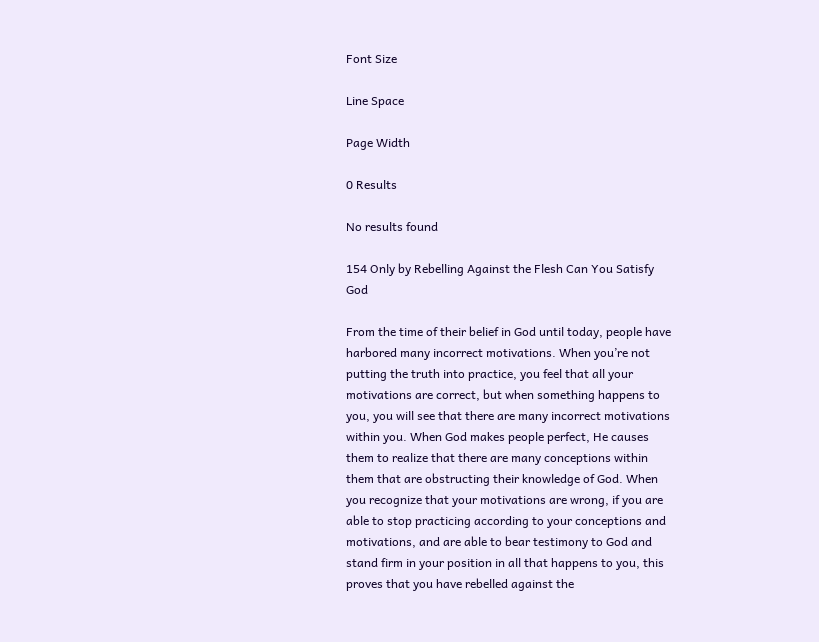Font Size

Line Space

Page Width

0 Results

No results found

154 Only by Rebelling Against the Flesh Can You Satisfy God

From the time of their belief in God until today, people have harbored many incorrect motivations. When you’re not putting the truth into practice, you feel that all your motivations are correct, but when something happens to you, you will see that there are many incorrect motivations within you. When God makes people perfect, He causes them to realize that there are many conceptions within them that are obstructing their knowledge of God. When you recognize that your motivations are wrong, if you are able to stop practicing according to your conceptions and motivations, and are able to bear testimony to God and stand firm in your position in all that happens to you, this proves that you have rebelled against the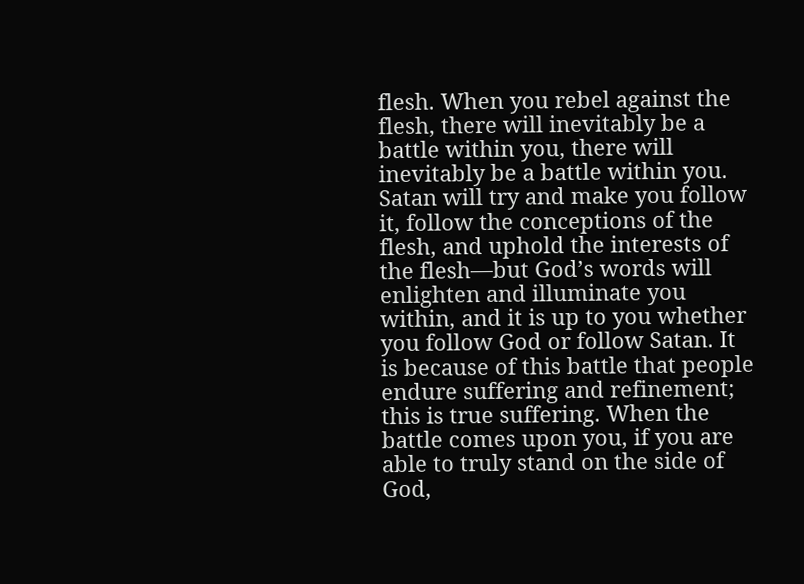flesh. When you rebel against the flesh, there will inevitably be a battle within you, there will inevitably be a battle within you. Satan will try and make you follow it, follow the conceptions of the flesh, and uphold the interests of the flesh—but God’s words will enlighten and illuminate you within, and it is up to you whether you follow God or follow Satan. It is because of this battle that people endure suffering and refinement; this is true suffering. When the battle comes upon you, if you are able to truly stand on the side of God,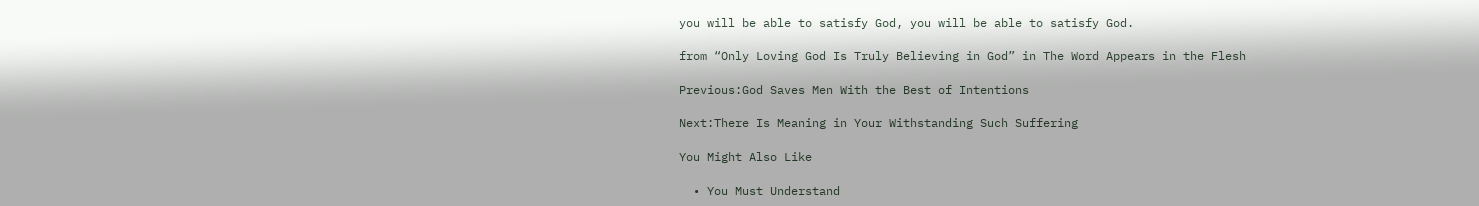you will be able to satisfy God, you will be able to satisfy God.

from “Only Loving God Is Truly Believing in God” in The Word Appears in the Flesh

Previous:God Saves Men With the Best of Intentions

Next:There Is Meaning in Your Withstanding Such Suffering

You Might Also Like

  • You Must Understand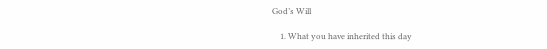God’s Will

    1. What you have inherited this day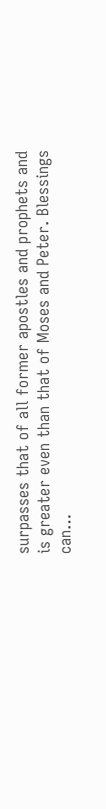surpasses that of all former apostles and prophets and is greater even than that of Moses and Peter. Blessings can…